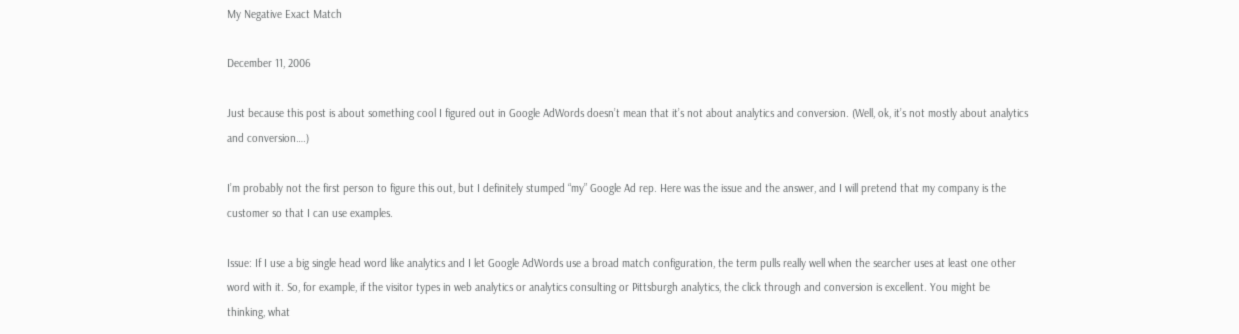My Negative Exact Match

December 11, 2006

Just because this post is about something cool I figured out in Google AdWords doesn’t mean that it’s not about analytics and conversion. (Well, ok, it’s not mostly about analytics and conversion….)

I’m probably not the first person to figure this out, but I definitely stumped “my” Google Ad rep. Here was the issue and the answer, and I will pretend that my company is the customer so that I can use examples.

Issue: If I use a big single head word like analytics and I let Google AdWords use a broad match configuration, the term pulls really well when the searcher uses at least one other word with it. So, for example, if the visitor types in web analytics or analytics consulting or Pittsburgh analytics, the click through and conversion is excellent. You might be thinking, what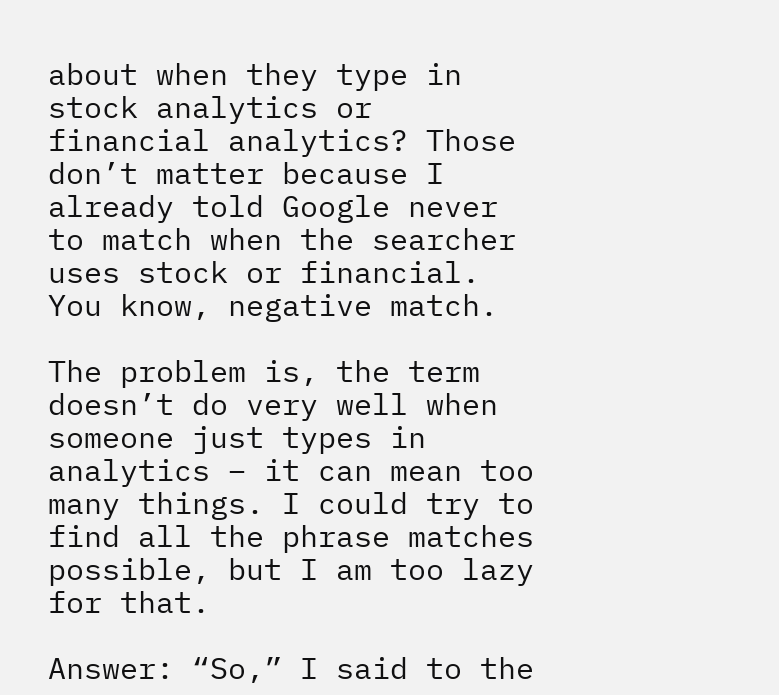about when they type in stock analytics or financial analytics? Those don’t matter because I already told Google never to match when the searcher uses stock or financial. You know, negative match.

The problem is, the term doesn’t do very well when someone just types in analytics – it can mean too many things. I could try to find all the phrase matches possible, but I am too lazy for that.

Answer: “So,” I said to the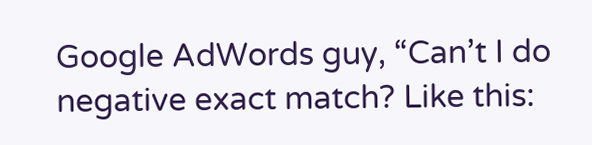Google AdWords guy, “Can’t I do negative exact match? Like this: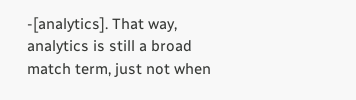-[analytics]. That way, analytics is still a broad match term, just not when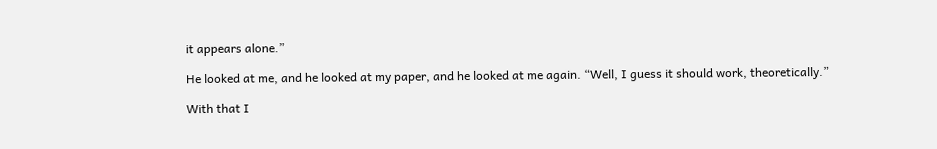it appears alone.”

He looked at me, and he looked at my paper, and he looked at me again. “Well, I guess it should work, theoretically.”

With that I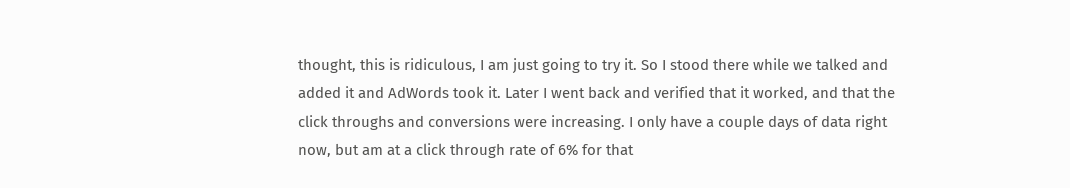thought, this is ridiculous, I am just going to try it. So I stood there while we talked and added it and AdWords took it. Later I went back and verified that it worked, and that the click throughs and conversions were increasing. I only have a couple days of data right now, but am at a click through rate of 6% for that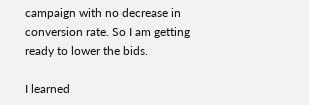campaign with no decrease in conversion rate. So I am getting ready to lower the bids.

I learned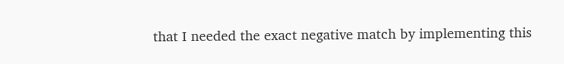that I needed the exact negative match by implementing this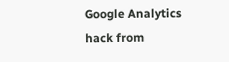Google Analytics hack from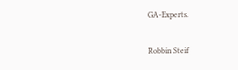GA-Experts.

Robbin Steif